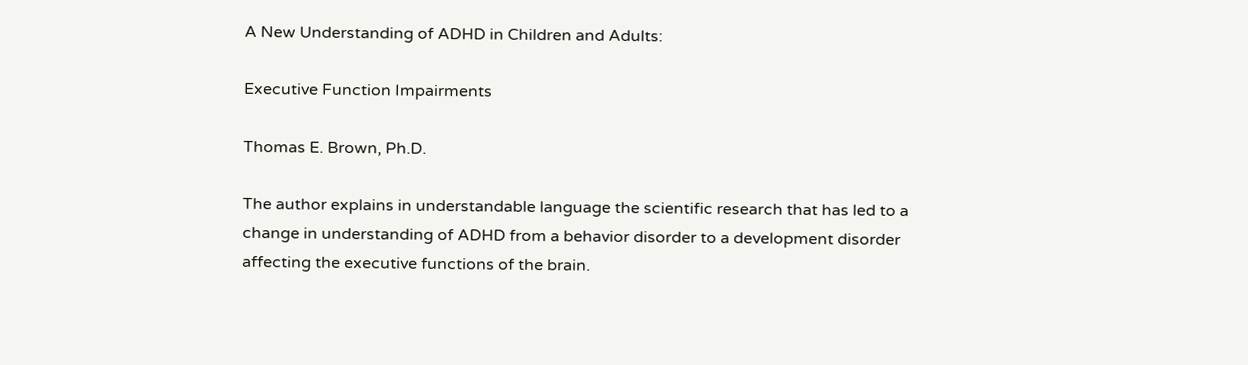A New Understanding of ADHD in Children and Adults:

Executive Function Impairments

Thomas E. Brown, Ph.D.

The author explains in understandable language the scientific research that has led to a change in understanding of ADHD from a behavior disorder to a development disorder affecting the executive functions of the brain.